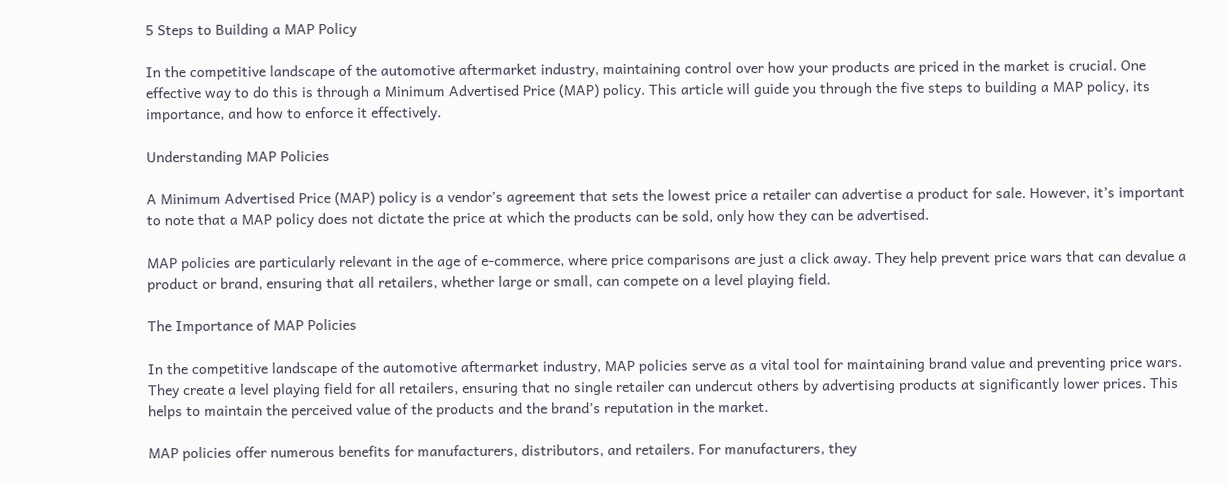5 Steps to Building a MAP Policy

In the competitive landscape of the automotive aftermarket industry, maintaining control over how your products are priced in the market is crucial. One effective way to do this is through a Minimum Advertised Price (MAP) policy. This article will guide you through the five steps to building a MAP policy, its importance, and how to enforce it effectively.

Understanding MAP Policies

A Minimum Advertised Price (MAP) policy is a vendor’s agreement that sets the lowest price a retailer can advertise a product for sale. However, it’s important to note that a MAP policy does not dictate the price at which the products can be sold, only how they can be advertised.

MAP policies are particularly relevant in the age of e-commerce, where price comparisons are just a click away. They help prevent price wars that can devalue a product or brand, ensuring that all retailers, whether large or small, can compete on a level playing field.

The Importance of MAP Policies

In the competitive landscape of the automotive aftermarket industry, MAP policies serve as a vital tool for maintaining brand value and preventing price wars. They create a level playing field for all retailers, ensuring that no single retailer can undercut others by advertising products at significantly lower prices. This helps to maintain the perceived value of the products and the brand’s reputation in the market.

MAP policies offer numerous benefits for manufacturers, distributors, and retailers. For manufacturers, they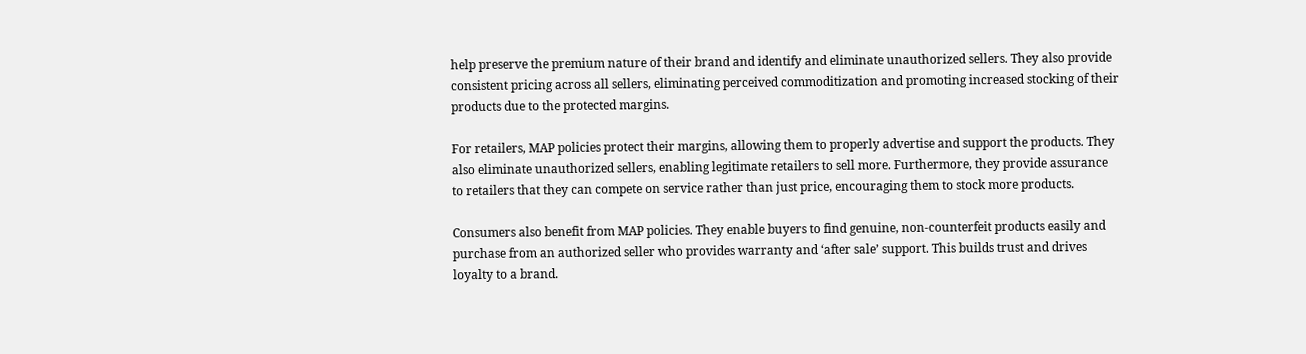help preserve the premium nature of their brand and identify and eliminate unauthorized sellers. They also provide consistent pricing across all sellers, eliminating perceived commoditization and promoting increased stocking of their products due to the protected margins.

For retailers, MAP policies protect their margins, allowing them to properly advertise and support the products. They also eliminate unauthorized sellers, enabling legitimate retailers to sell more. Furthermore, they provide assurance to retailers that they can compete on service rather than just price, encouraging them to stock more products.

Consumers also benefit from MAP policies. They enable buyers to find genuine, non-counterfeit products easily and purchase from an authorized seller who provides warranty and ‘after sale’ support. This builds trust and drives loyalty to a brand.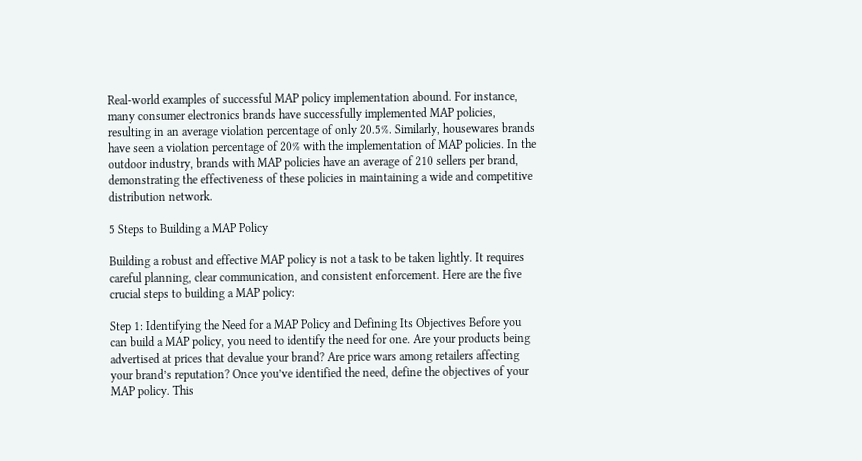Real-world examples of successful MAP policy implementation abound. For instance, many consumer electronics brands have successfully implemented MAP policies, resulting in an average violation percentage of only 20.5%. Similarly, housewares brands have seen a violation percentage of 20% with the implementation of MAP policies. In the outdoor industry, brands with MAP policies have an average of 210 sellers per brand, demonstrating the effectiveness of these policies in maintaining a wide and competitive distribution network.

5 Steps to Building a MAP Policy

Building a robust and effective MAP policy is not a task to be taken lightly. It requires careful planning, clear communication, and consistent enforcement. Here are the five crucial steps to building a MAP policy:

Step 1: Identifying the Need for a MAP Policy and Defining Its Objectives Before you can build a MAP policy, you need to identify the need for one. Are your products being advertised at prices that devalue your brand? Are price wars among retailers affecting your brand’s reputation? Once you’ve identified the need, define the objectives of your MAP policy. This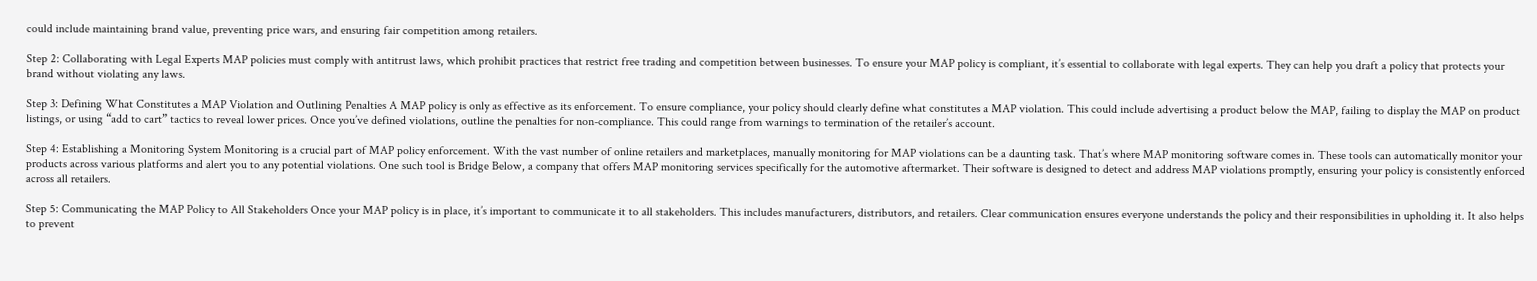could include maintaining brand value, preventing price wars, and ensuring fair competition among retailers.

Step 2: Collaborating with Legal Experts MAP policies must comply with antitrust laws, which prohibit practices that restrict free trading and competition between businesses. To ensure your MAP policy is compliant, it’s essential to collaborate with legal experts. They can help you draft a policy that protects your brand without violating any laws.

Step 3: Defining What Constitutes a MAP Violation and Outlining Penalties A MAP policy is only as effective as its enforcement. To ensure compliance, your policy should clearly define what constitutes a MAP violation. This could include advertising a product below the MAP, failing to display the MAP on product listings, or using “add to cart” tactics to reveal lower prices. Once you’ve defined violations, outline the penalties for non-compliance. This could range from warnings to termination of the retailer’s account.

Step 4: Establishing a Monitoring System Monitoring is a crucial part of MAP policy enforcement. With the vast number of online retailers and marketplaces, manually monitoring for MAP violations can be a daunting task. That’s where MAP monitoring software comes in. These tools can automatically monitor your products across various platforms and alert you to any potential violations. One such tool is Bridge Below, a company that offers MAP monitoring services specifically for the automotive aftermarket. Their software is designed to detect and address MAP violations promptly, ensuring your policy is consistently enforced across all retailers.

Step 5: Communicating the MAP Policy to All Stakeholders Once your MAP policy is in place, it’s important to communicate it to all stakeholders. This includes manufacturers, distributors, and retailers. Clear communication ensures everyone understands the policy and their responsibilities in upholding it. It also helps to prevent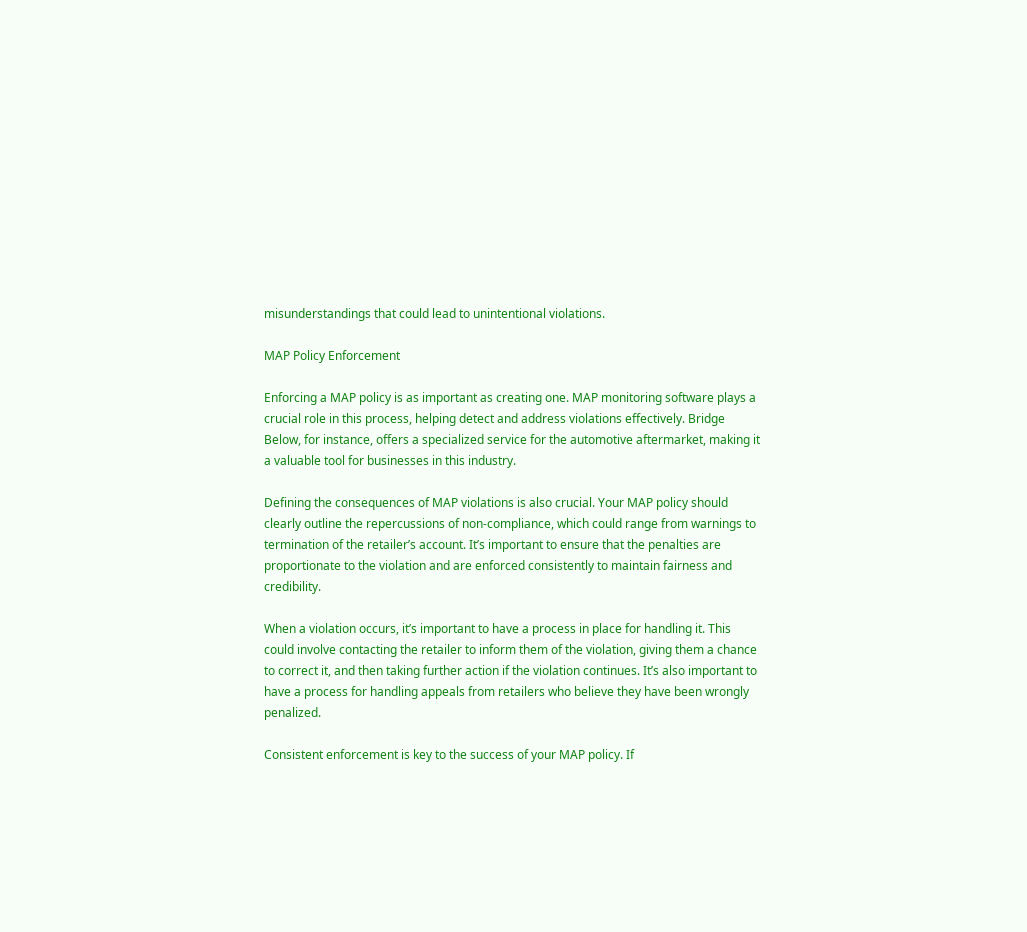misunderstandings that could lead to unintentional violations.

MAP Policy Enforcement

Enforcing a MAP policy is as important as creating one. MAP monitoring software plays a crucial role in this process, helping detect and address violations effectively. Bridge Below, for instance, offers a specialized service for the automotive aftermarket, making it a valuable tool for businesses in this industry.

Defining the consequences of MAP violations is also crucial. Your MAP policy should clearly outline the repercussions of non-compliance, which could range from warnings to termination of the retailer’s account. It’s important to ensure that the penalties are proportionate to the violation and are enforced consistently to maintain fairness and credibility.

When a violation occurs, it’s important to have a process in place for handling it. This could involve contacting the retailer to inform them of the violation, giving them a chance to correct it, and then taking further action if the violation continues. It’s also important to have a process for handling appeals from retailers who believe they have been wrongly penalized.

Consistent enforcement is key to the success of your MAP policy. If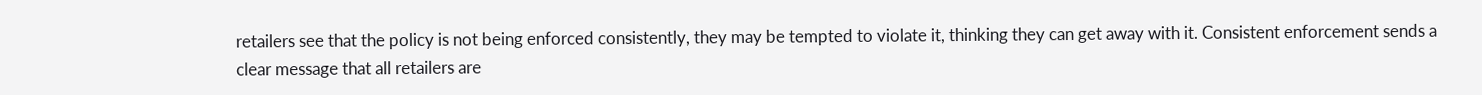retailers see that the policy is not being enforced consistently, they may be tempted to violate it, thinking they can get away with it. Consistent enforcement sends a clear message that all retailers are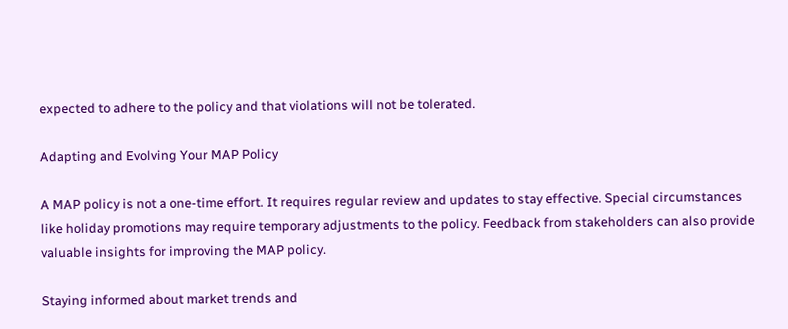expected to adhere to the policy and that violations will not be tolerated.

Adapting and Evolving Your MAP Policy

A MAP policy is not a one-time effort. It requires regular review and updates to stay effective. Special circumstances like holiday promotions may require temporary adjustments to the policy. Feedback from stakeholders can also provide valuable insights for improving the MAP policy.

Staying informed about market trends and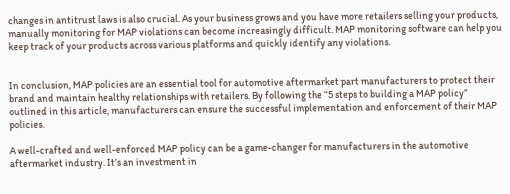changes in antitrust laws is also crucial. As your business grows and you have more retailers selling your products, manually monitoring for MAP violations can become increasingly difficult. MAP monitoring software can help you keep track of your products across various platforms and quickly identify any violations.


In conclusion, MAP policies are an essential tool for automotive aftermarket part manufacturers to protect their brand and maintain healthy relationships with retailers. By following the “5 steps to building a MAP policy” outlined in this article, manufacturers can ensure the successful implementation and enforcement of their MAP policies.

A well-crafted and well-enforced MAP policy can be a game-changer for manufacturers in the automotive aftermarket industry. It’s an investment in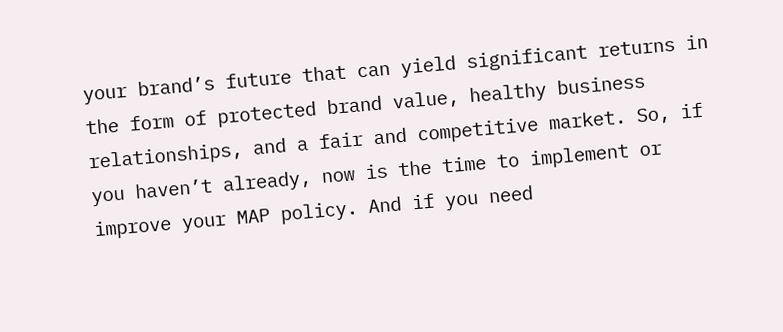your brand’s future that can yield significant returns in the form of protected brand value, healthy business relationships, and a fair and competitive market. So, if you haven’t already, now is the time to implement or improve your MAP policy. And if you need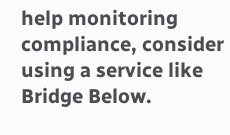help monitoring compliance, consider using a service like Bridge Below.